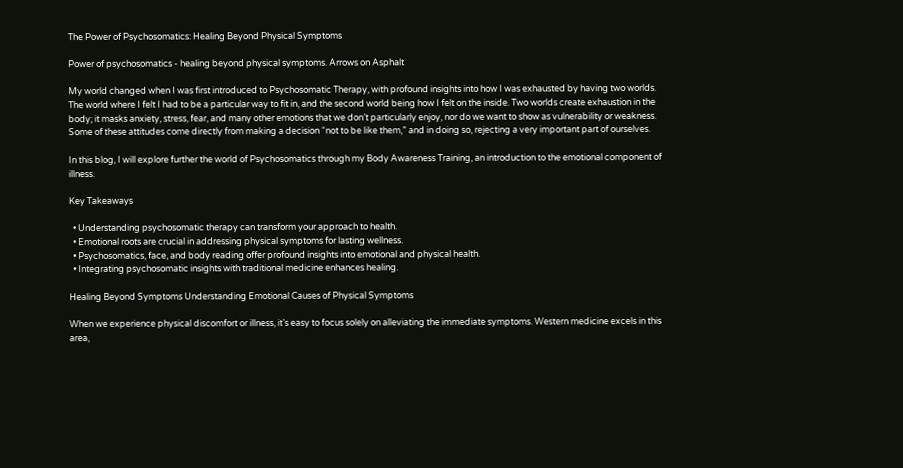The Power of Psychosomatics: Healing Beyond Physical Symptoms

Power of psychosomatics - healing beyond physical symptoms. Arrows on Asphalt

My world changed when I was first introduced to Psychosomatic Therapy, with profound insights into how I was exhausted by having two worlds. The world where I felt I had to be a particular way to fit in, and the second world being how I felt on the inside. Two worlds create exhaustion in the body; it masks anxiety, stress, fear, and many other emotions that we don’t particularly enjoy, nor do we want to show as vulnerability or weakness. Some of these attitudes come directly from making a decision “not to be like them,” and in doing so, rejecting a very important part of ourselves.

In this blog, I will explore further the world of Psychosomatics through my Body Awareness Training, an introduction to the emotional component of illness.

Key Takeaways

  • Understanding psychosomatic therapy can transform your approach to health.
  • Emotional roots are crucial in addressing physical symptoms for lasting wellness.
  • Psychosomatics, face, and body reading offer profound insights into emotional and physical health.
  • Integrating psychosomatic insights with traditional medicine enhances healing.

Healing Beyond Symptoms Understanding Emotional Causes of Physical Symptoms

When we experience physical discomfort or illness, it’s easy to focus solely on alleviating the immediate symptoms. Western medicine excels in this area,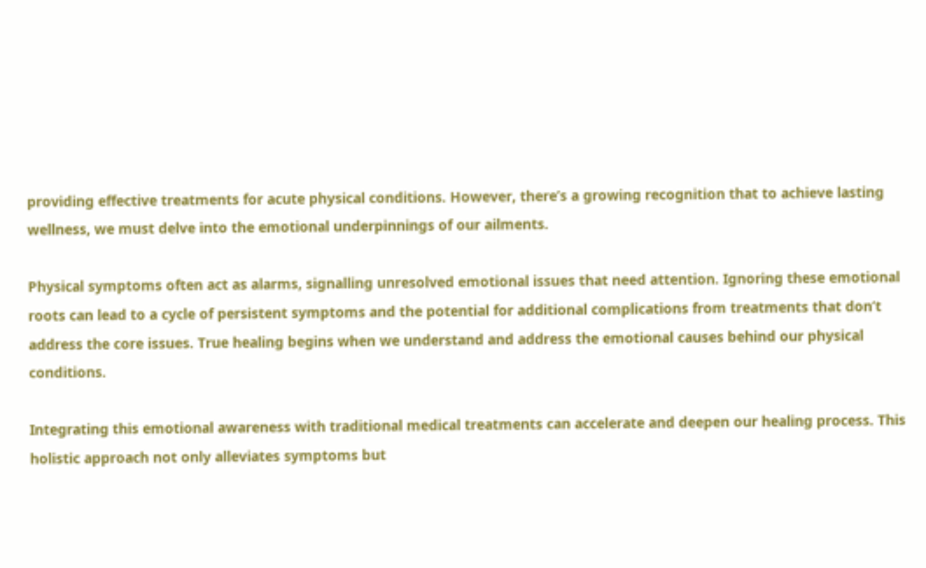providing effective treatments for acute physical conditions. However, there’s a growing recognition that to achieve lasting wellness, we must delve into the emotional underpinnings of our ailments.

Physical symptoms often act as alarms, signalling unresolved emotional issues that need attention. Ignoring these emotional roots can lead to a cycle of persistent symptoms and the potential for additional complications from treatments that don’t address the core issues. True healing begins when we understand and address the emotional causes behind our physical conditions.

Integrating this emotional awareness with traditional medical treatments can accelerate and deepen our healing process. This holistic approach not only alleviates symptoms but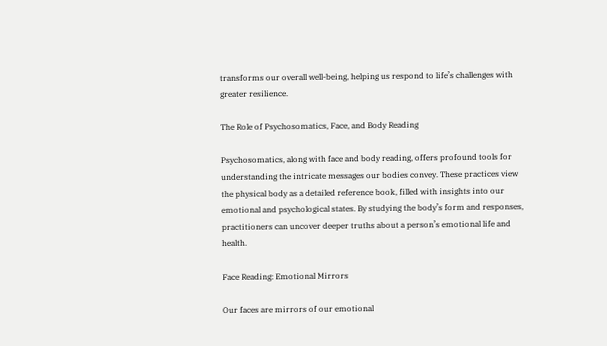transforms our overall well-being, helping us respond to life’s challenges with greater resilience.

The Role of Psychosomatics, Face, and Body Reading

Psychosomatics, along with face and body reading, offers profound tools for understanding the intricate messages our bodies convey. These practices view the physical body as a detailed reference book, filled with insights into our emotional and psychological states. By studying the body’s form and responses, practitioners can uncover deeper truths about a person’s emotional life and health.

Face Reading: Emotional Mirrors

Our faces are mirrors of our emotional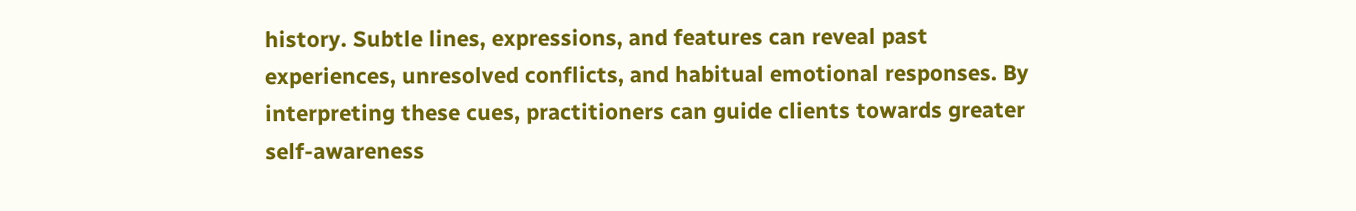history. Subtle lines, expressions, and features can reveal past experiences, unresolved conflicts, and habitual emotional responses. By interpreting these cues, practitioners can guide clients towards greater self-awareness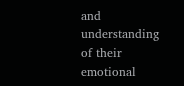and understanding of their emotional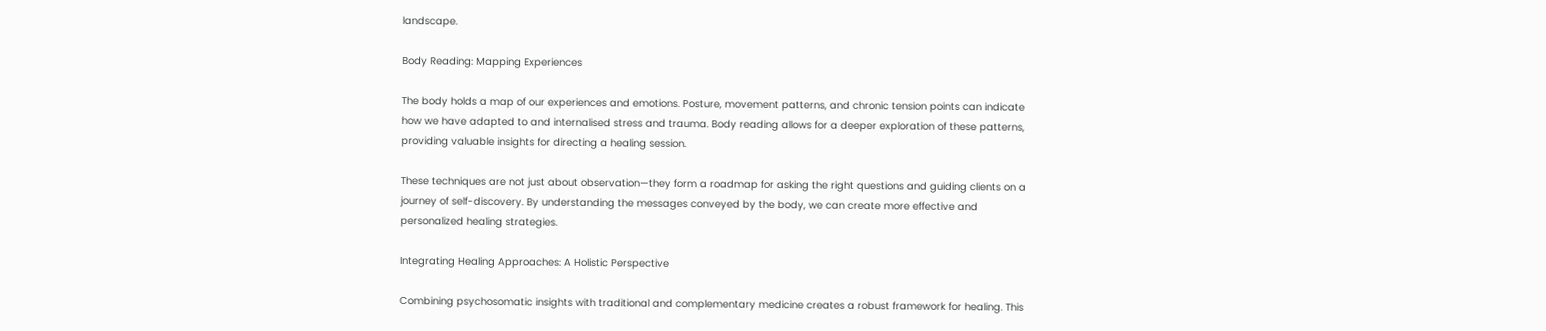landscape.

Body Reading: Mapping Experiences

The body holds a map of our experiences and emotions. Posture, movement patterns, and chronic tension points can indicate how we have adapted to and internalised stress and trauma. Body reading allows for a deeper exploration of these patterns, providing valuable insights for directing a healing session.

These techniques are not just about observation—they form a roadmap for asking the right questions and guiding clients on a journey of self-discovery. By understanding the messages conveyed by the body, we can create more effective and personalized healing strategies.

Integrating Healing Approaches: A Holistic Perspective

Combining psychosomatic insights with traditional and complementary medicine creates a robust framework for healing. This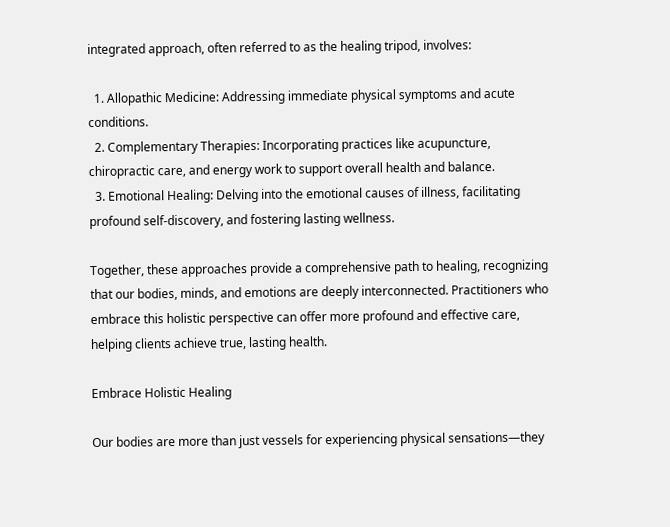integrated approach, often referred to as the healing tripod, involves:

  1. Allopathic Medicine: Addressing immediate physical symptoms and acute conditions.
  2. Complementary Therapies: Incorporating practices like acupuncture, chiropractic care, and energy work to support overall health and balance.
  3. Emotional Healing: Delving into the emotional causes of illness, facilitating profound self-discovery, and fostering lasting wellness.

Together, these approaches provide a comprehensive path to healing, recognizing that our bodies, minds, and emotions are deeply interconnected. Practitioners who embrace this holistic perspective can offer more profound and effective care, helping clients achieve true, lasting health.

Embrace Holistic Healing

Our bodies are more than just vessels for experiencing physical sensations—they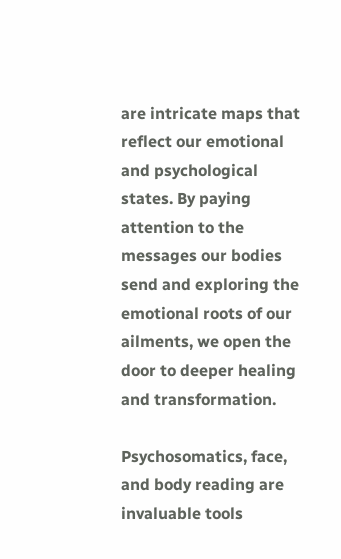are intricate maps that reflect our emotional and psychological states. By paying attention to the messages our bodies send and exploring the emotional roots of our ailments, we open the door to deeper healing and transformation.

Psychosomatics, face, and body reading are invaluable tools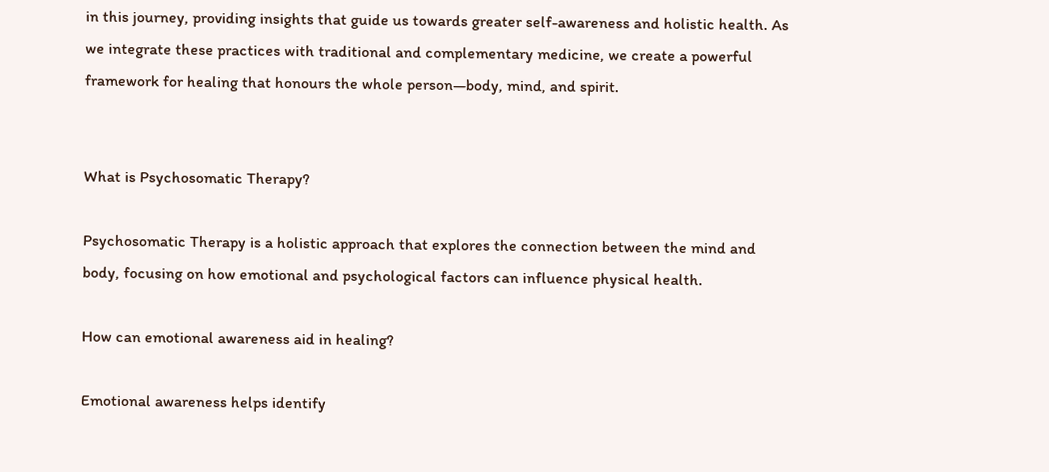in this journey, providing insights that guide us towards greater self-awareness and holistic health. As we integrate these practices with traditional and complementary medicine, we create a powerful framework for healing that honours the whole person—body, mind, and spirit.


What is Psychosomatic Therapy?

Psychosomatic Therapy is a holistic approach that explores the connection between the mind and body, focusing on how emotional and psychological factors can influence physical health.

How can emotional awareness aid in healing?

Emotional awareness helps identify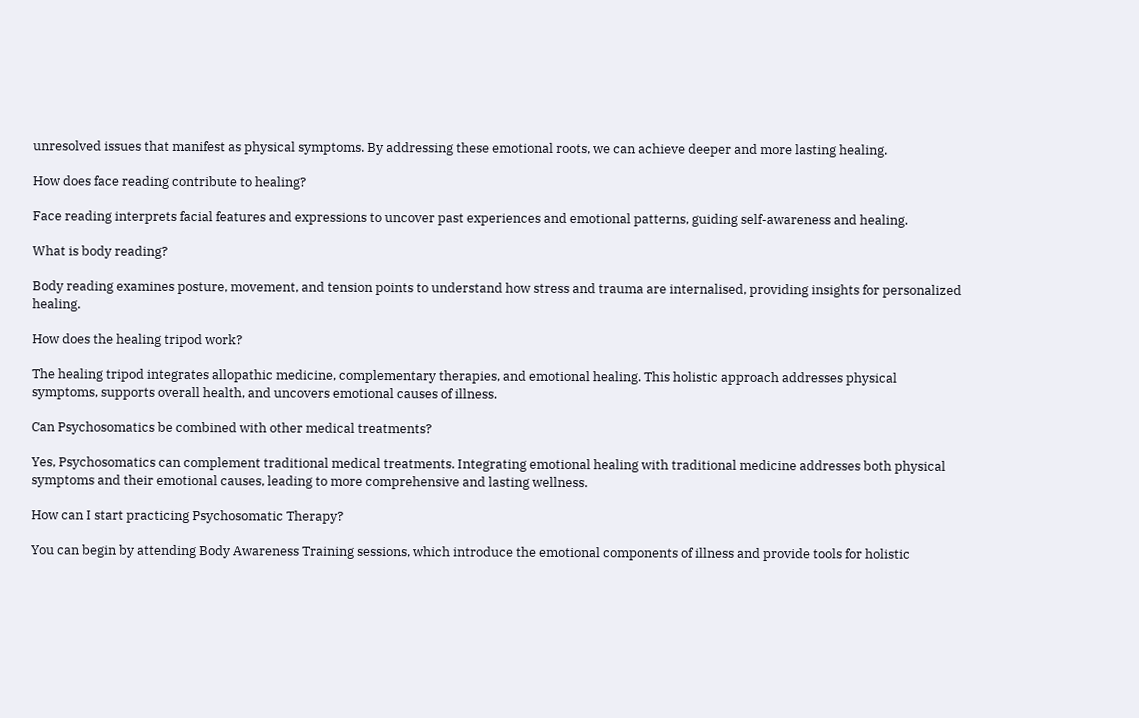unresolved issues that manifest as physical symptoms. By addressing these emotional roots, we can achieve deeper and more lasting healing.

How does face reading contribute to healing?

Face reading interprets facial features and expressions to uncover past experiences and emotional patterns, guiding self-awareness and healing.

What is body reading?

Body reading examines posture, movement, and tension points to understand how stress and trauma are internalised, providing insights for personalized healing.

How does the healing tripod work?

The healing tripod integrates allopathic medicine, complementary therapies, and emotional healing. This holistic approach addresses physical symptoms, supports overall health, and uncovers emotional causes of illness.

Can Psychosomatics be combined with other medical treatments?

Yes, Psychosomatics can complement traditional medical treatments. Integrating emotional healing with traditional medicine addresses both physical symptoms and their emotional causes, leading to more comprehensive and lasting wellness.

How can I start practicing Psychosomatic Therapy?

You can begin by attending Body Awareness Training sessions, which introduce the emotional components of illness and provide tools for holistic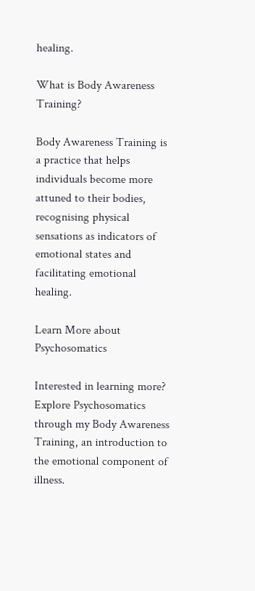healing.

What is Body Awareness Training?

Body Awareness Training is a practice that helps individuals become more attuned to their bodies, recognising physical sensations as indicators of emotional states and facilitating emotional healing.

Learn More about Psychosomatics

Interested in learning more? Explore Psychosomatics through my Body Awareness Training, an introduction to the emotional component of illness.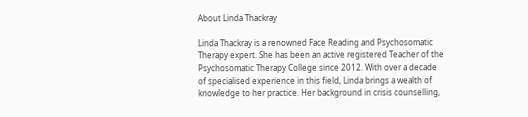About Linda Thackray

Linda Thackray is a renowned Face Reading and Psychosomatic Therapy expert. She has been an active registered Teacher of the Psychosomatic Therapy College since 2012. With over a decade of specialised experience in this field, Linda brings a wealth of knowledge to her practice. Her background in crisis counselling,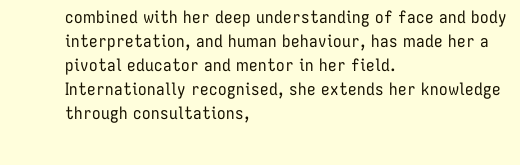combined with her deep understanding of face and body interpretation, and human behaviour, has made her a pivotal educator and mentor in her field. Internationally recognised, she extends her knowledge through consultations,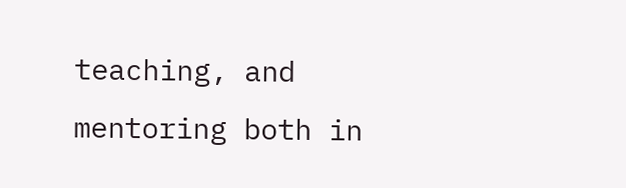teaching, and mentoring both in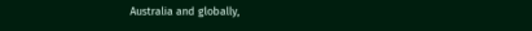Australia and globally,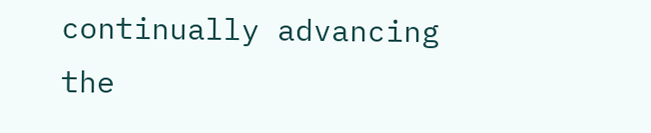continually advancing the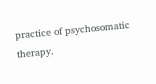practice of psychosomatic therapy.